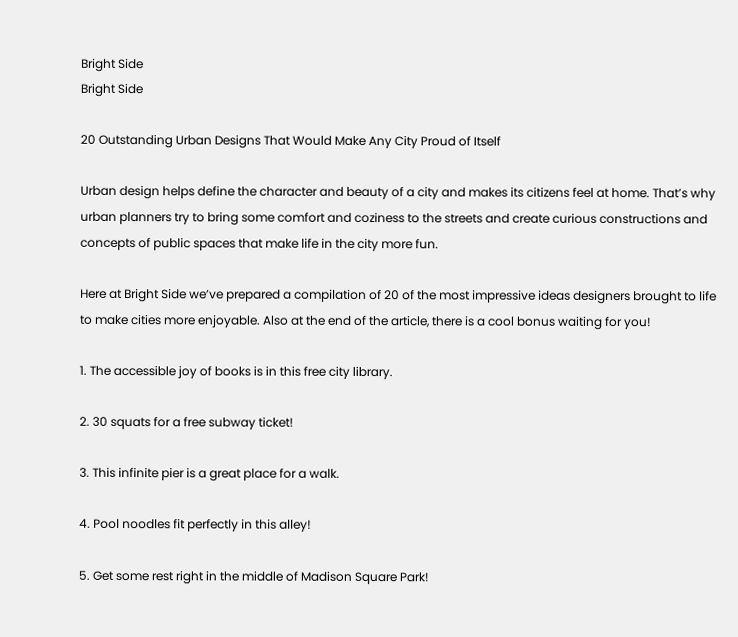Bright Side
Bright Side

20 Outstanding Urban Designs That Would Make Any City Proud of Itself

Urban design helps define the character and beauty of a city and makes its citizens feel at home. That’s why urban planners try to bring some comfort and coziness to the streets and create curious constructions and concepts of public spaces that make life in the city more fun.

Here at Bright Side we’ve prepared a compilation of 20 of the most impressive ideas designers brought to life to make cities more enjoyable. Also at the end of the article, there is a cool bonus waiting for you!

1. The accessible joy of books is in this free city library.

2. 30 squats for a free subway ticket!

3. This infinite pier is a great place for a walk.

4. Pool noodles fit perfectly in this alley!

5. Get some rest right in the middle of Madison Square Park!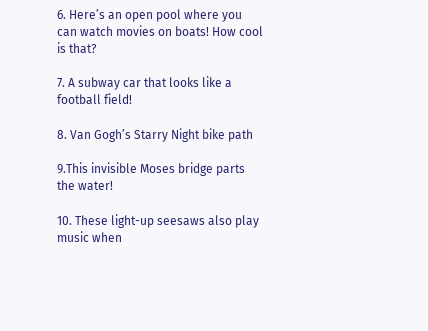6. Here’s an open pool where you can watch movies on boats! How cool is that?

7. A subway car that looks like a football field!

8. Van Gogh’s Starry Night bike path

9.This invisible Moses bridge parts the water!

10. These light-up seesaws also play music when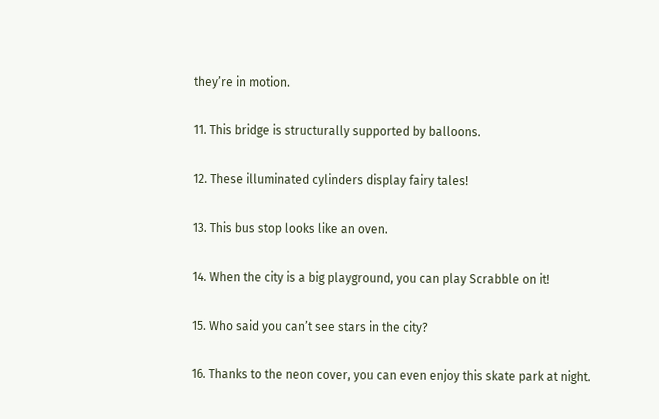they’re in motion.

11. This bridge is structurally supported by balloons.

12. These illuminated cylinders display fairy tales!

13. This bus stop looks like an oven.

14. When the city is a big playground, you can play Scrabble on it!

15. Who said you can’t see stars in the city?

16. Thanks to the neon cover, you can even enjoy this skate park at night.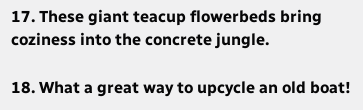17. These giant teacup flowerbeds bring coziness into the concrete jungle.

18. What a great way to upcycle an old boat!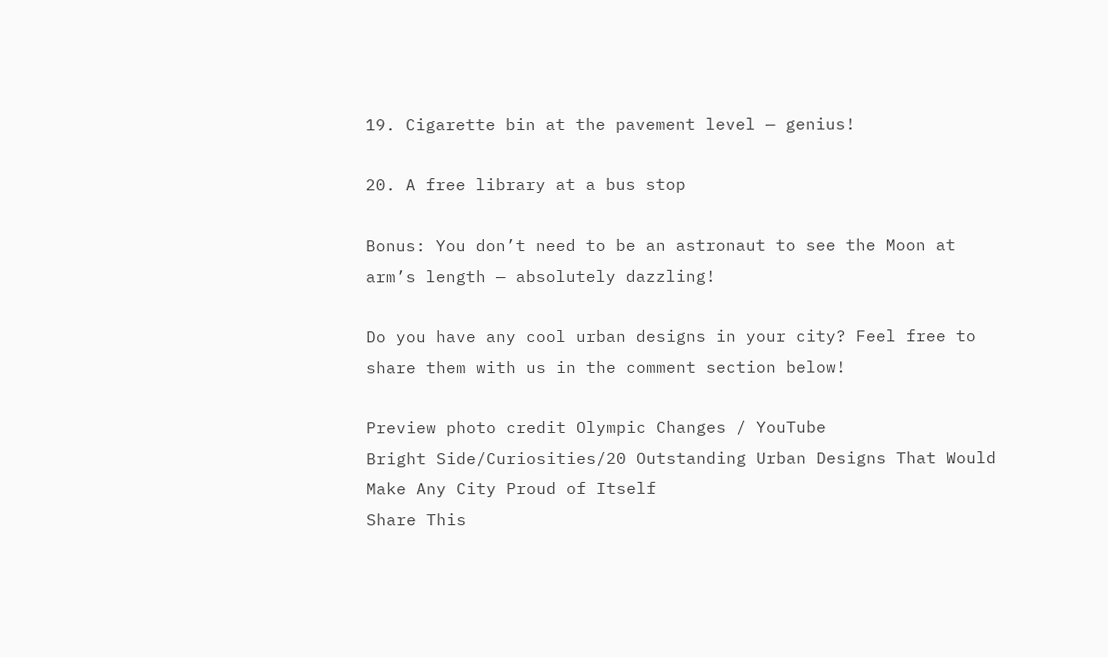19. Cigarette bin at the pavement level — genius!

20. A free library at a bus stop

Bonus: You don’t need to be an astronaut to see the Moon at arm’s length — absolutely dazzling!

Do you have any cool urban designs in your city? Feel free to share them with us in the comment section below!

Preview photo credit Olympic Changes / YouTube
Bright Side/Curiosities/20 Outstanding Urban Designs That Would Make Any City Proud of Itself
Share This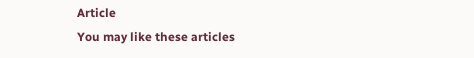Article
You may like these articles